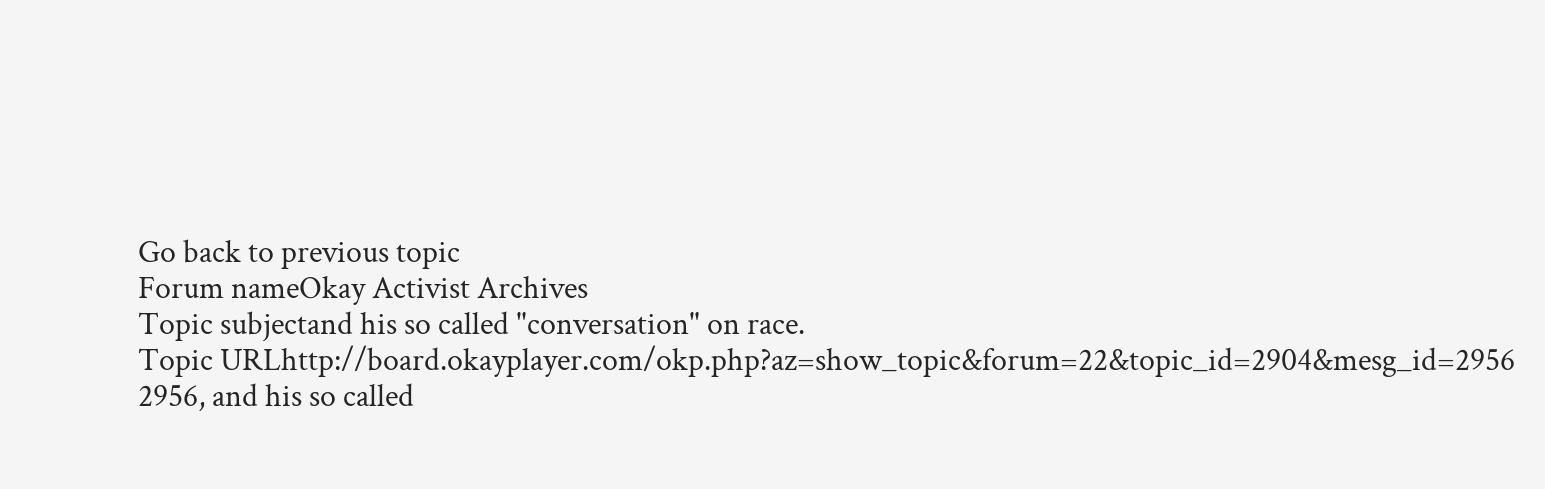Go back to previous topic
Forum nameOkay Activist Archives
Topic subjectand his so called "conversation" on race.
Topic URLhttp://board.okayplayer.com/okp.php?az=show_topic&forum=22&topic_id=2904&mesg_id=2956
2956, and his so called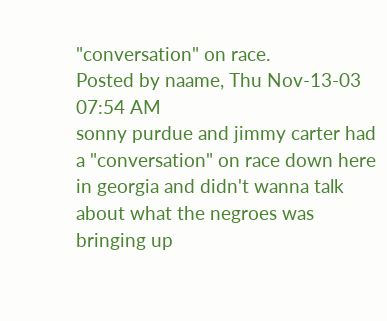"conversation" on race.
Posted by naame, Thu Nov-13-03 07:54 AM
sonny purdue and jimmy carter had a "conversation" on race down here in georgia and didn't wanna talk about what the negroes was bringing up